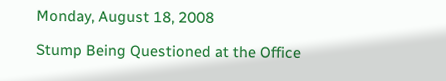Monday, August 18, 2008

Stump Being Questioned at the Office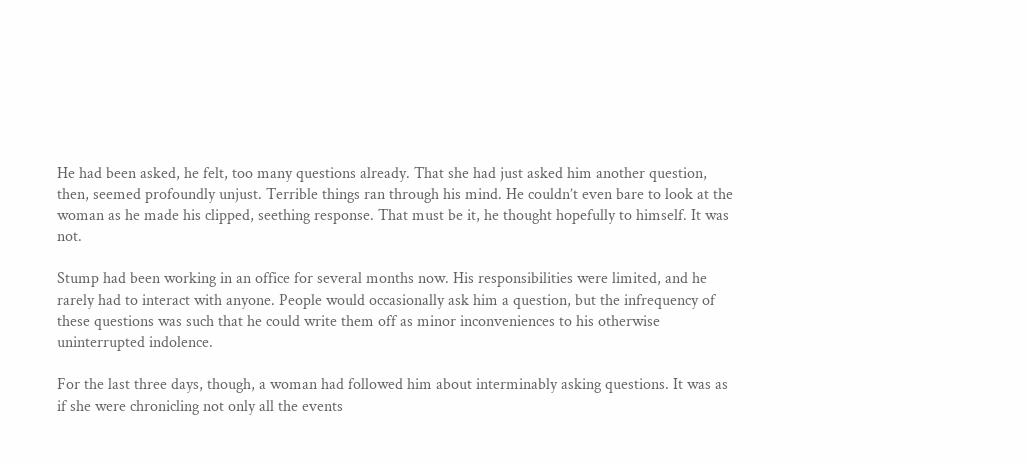He had been asked, he felt, too many questions already. That she had just asked him another question, then, seemed profoundly unjust. Terrible things ran through his mind. He couldn’t even bare to look at the woman as he made his clipped, seething response. That must be it, he thought hopefully to himself. It was not.

Stump had been working in an office for several months now. His responsibilities were limited, and he rarely had to interact with anyone. People would occasionally ask him a question, but the infrequency of these questions was such that he could write them off as minor inconveniences to his otherwise uninterrupted indolence.

For the last three days, though, a woman had followed him about interminably asking questions. It was as if she were chronicling not only all the events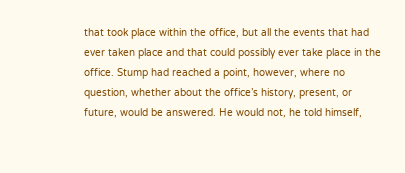that took place within the office, but all the events that had ever taken place and that could possibly ever take place in the office. Stump had reached a point, however, where no question, whether about the office’s history, present, or future, would be answered. He would not, he told himself,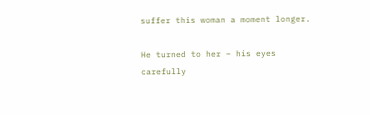suffer this woman a moment longer.

He turned to her – his eyes carefully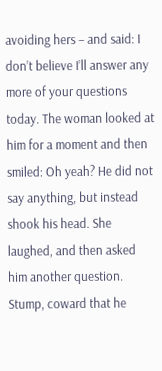avoiding hers – and said: I don’t believe I’ll answer any more of your questions today. The woman looked at him for a moment and then smiled: Oh yeah? He did not say anything, but instead shook his head. She laughed, and then asked him another question. Stump, coward that he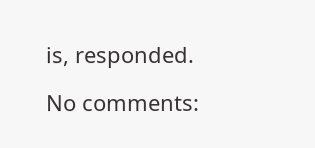is, responded.

No comments: